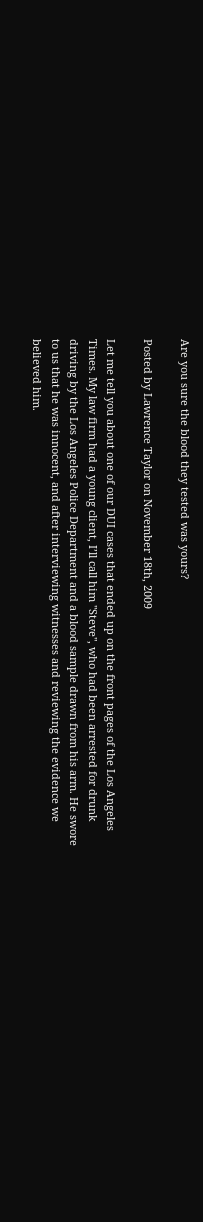Are you sure the blood they tested was yours?

Posted by Lawrence Taylor on November 18th, 2009

Let me tell you about one of our DUI cases that ended up on the front pages of the Los Angeles Times. My law firm had a young client, I’ll call him "Steve", who had been arrested for drunk driving by the Los Angeles Police Department and a blood sample drawn from his arm. He swore to us that he was innocent, and after interviewing witnesses and reviewing the evidence we believed him.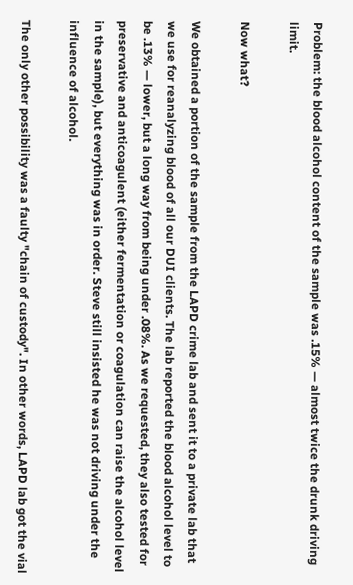Problem: the blood alcohol content of the sample was .15% — almost twice the drunk driving limit.

Now what?

We obtained a portion of the sample from the LAPD crime lab and sent it to a private lab that we use for reanalyzing blood of all our DUI clients. The lab reported the blood alcohol level to be .13% — lower, but a long way from being under .08%. As we requested, they also tested for preservative and anticoagulent (either fermentation or coagulation can raise the alcohol level in the sample), but everything was in order. Steve still insisted he was not driving under the influence of alcohol.

The only other possibility was a faulty "chain of custody". In other words, LAPD lab got the vial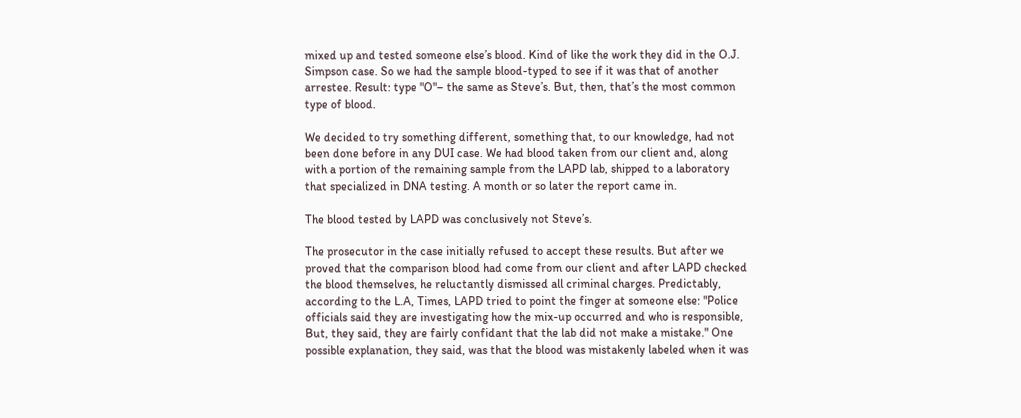mixed up and tested someone else’s blood. Kind of like the work they did in the O.J. Simpson case. So we had the sample blood-typed to see if it was that of another arrestee. Result: type "O"– the same as Steve’s. But, then, that’s the most common type of blood.

We decided to try something different, something that, to our knowledge, had not been done before in any DUI case. We had blood taken from our client and, along with a portion of the remaining sample from the LAPD lab, shipped to a laboratory that specialized in DNA testing. A month or so later the report came in.

The blood tested by LAPD was conclusively not Steve’s.

The prosecutor in the case initially refused to accept these results. But after we proved that the comparison blood had come from our client and after LAPD checked the blood themselves, he reluctantly dismissed all criminal charges. Predictably, according to the L.A, Times, LAPD tried to point the finger at someone else: "Police officials said they are investigating how the mix-up occurred and who is responsible, But, they said, they are fairly confidant that the lab did not make a mistake." One possible explanation, they said, was that the blood was mistakenly labeled when it was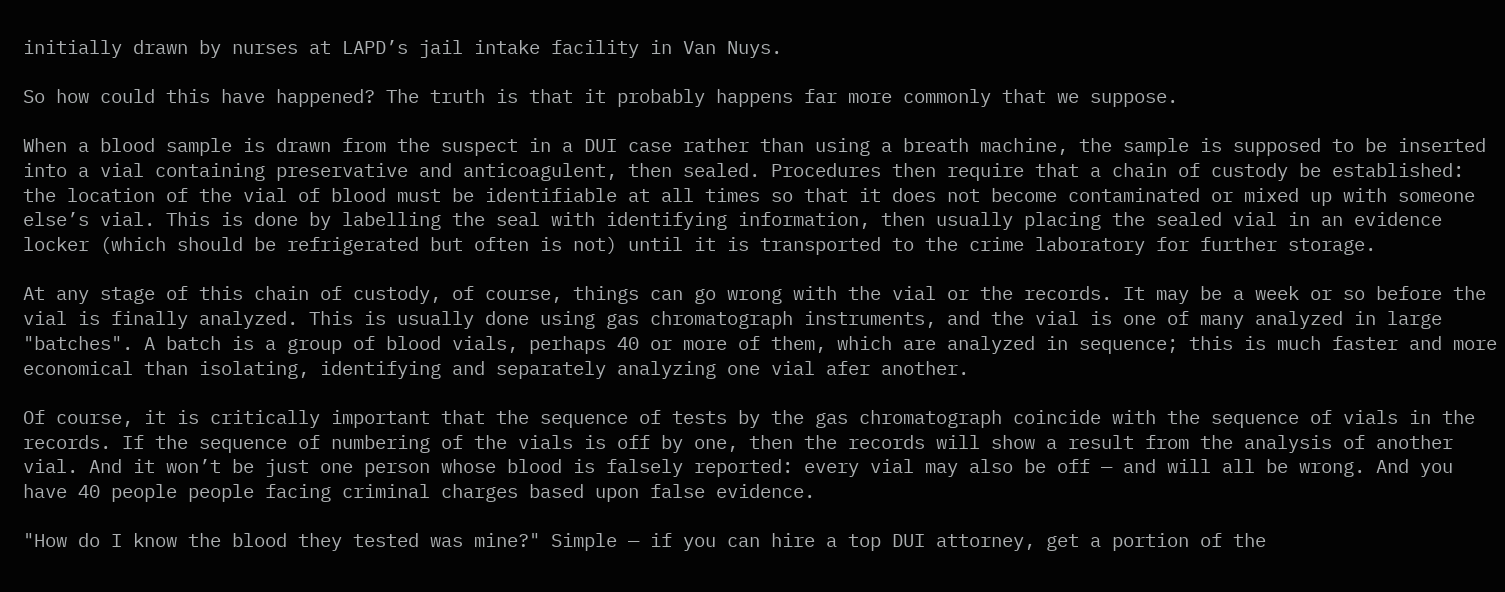initially drawn by nurses at LAPD’s jail intake facility in Van Nuys.

So how could this have happened? The truth is that it probably happens far more commonly that we suppose.

When a blood sample is drawn from the suspect in a DUI case rather than using a breath machine, the sample is supposed to be inserted into a vial containing preservative and anticoagulent, then sealed. Procedures then require that a chain of custody be established: the location of the vial of blood must be identifiable at all times so that it does not become contaminated or mixed up with someone else’s vial. This is done by labelling the seal with identifying information, then usually placing the sealed vial in an evidence locker (which should be refrigerated but often is not) until it is transported to the crime laboratory for further storage.

At any stage of this chain of custody, of course, things can go wrong with the vial or the records. It may be a week or so before the vial is finally analyzed. This is usually done using gas chromatograph instruments, and the vial is one of many analyzed in large "batches". A batch is a group of blood vials, perhaps 40 or more of them, which are analyzed in sequence; this is much faster and more economical than isolating, identifying and separately analyzing one vial afer another.

Of course, it is critically important that the sequence of tests by the gas chromatograph coincide with the sequence of vials in the records. If the sequence of numbering of the vials is off by one, then the records will show a result from the analysis of another vial. And it won’t be just one person whose blood is falsely reported: every vial may also be off — and will all be wrong. And you have 40 people people facing criminal charges based upon false evidence.

"How do I know the blood they tested was mine?" Simple — if you can hire a top DUI attorney, get a portion of the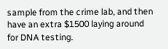sample from the crime lab, and then have an extra $1500 laying around for DNA testing.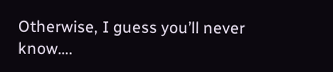Otherwise, I guess you’ll never know….